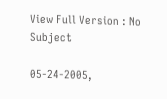View Full Version : No Subject

05-24-2005,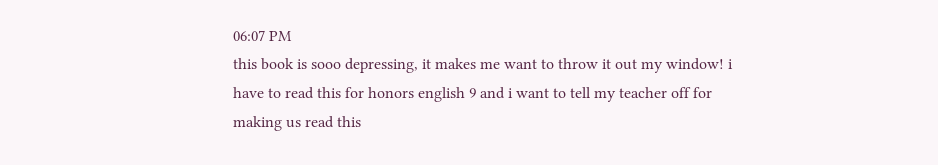06:07 PM
this book is sooo depressing, it makes me want to throw it out my window! i have to read this for honors english 9 and i want to tell my teacher off for making us read this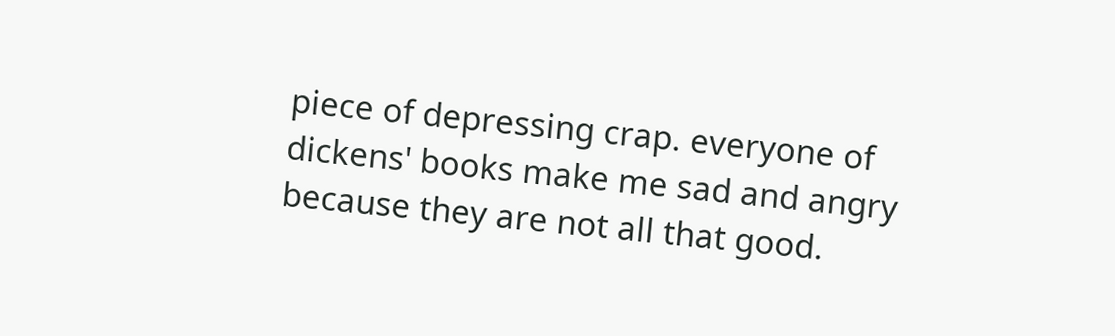piece of depressing crap. everyone of dickens' books make me sad and angry because they are not all that good.